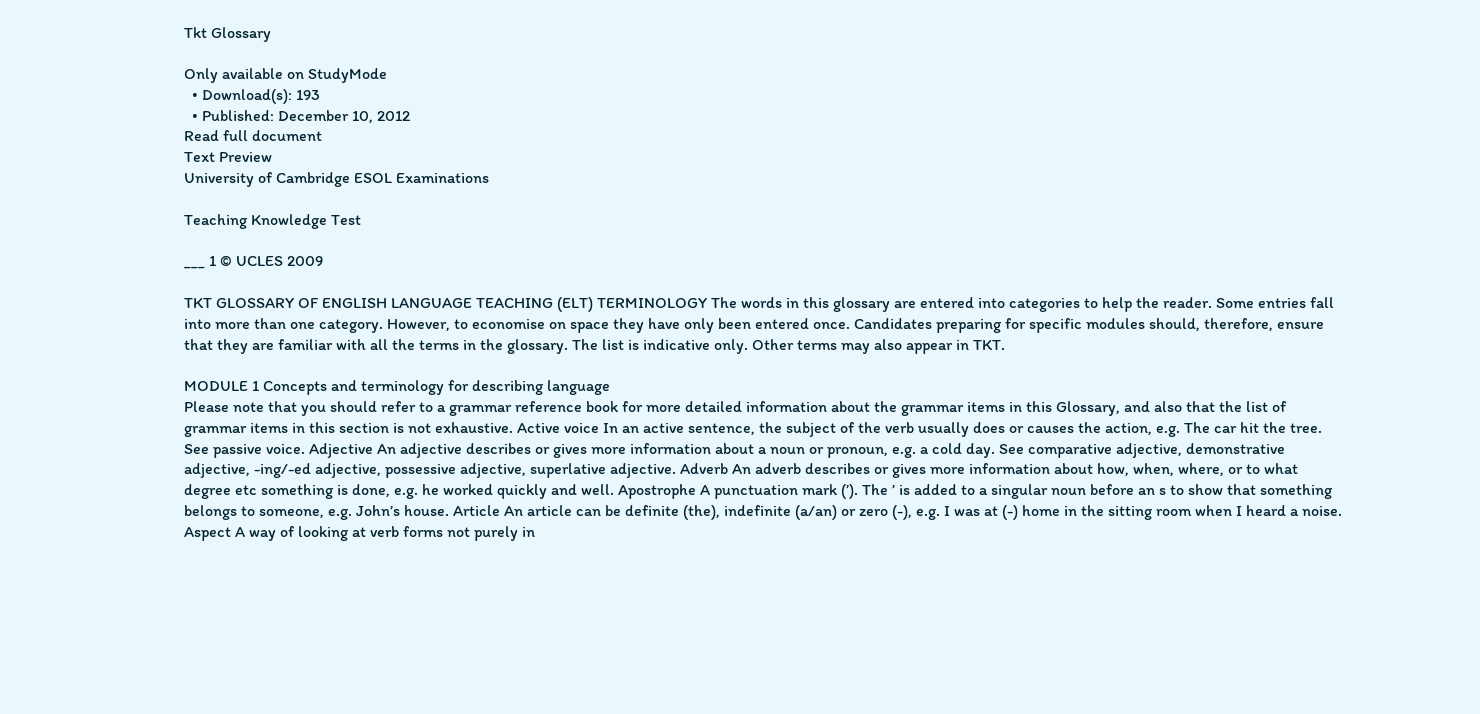Tkt Glossary

Only available on StudyMode
  • Download(s): 193
  • Published: December 10, 2012
Read full document
Text Preview
University of Cambridge ESOL Examinations

Teaching Knowledge Test

___ 1 © UCLES 2009

TKT GLOSSARY OF ENGLISH LANGUAGE TEACHING (ELT) TERMINOLOGY The words in this glossary are entered into categories to help the reader. Some entries fall into more than one category. However, to economise on space they have only been entered once. Candidates preparing for specific modules should, therefore, ensure that they are familiar with all the terms in the glossary. The list is indicative only. Other terms may also appear in TKT.

MODULE 1 Concepts and terminology for describing language
Please note that you should refer to a grammar reference book for more detailed information about the grammar items in this Glossary, and also that the list of grammar items in this section is not exhaustive. Active voice In an active sentence, the subject of the verb usually does or causes the action, e.g. The car hit the tree. See passive voice. Adjective An adjective describes or gives more information about a noun or pronoun, e.g. a cold day. See comparative adjective, demonstrative adjective, -ing/-ed adjective, possessive adjective, superlative adjective. Adverb An adverb describes or gives more information about how, when, where, or to what degree etc something is done, e.g. he worked quickly and well. Apostrophe A punctuation mark (’). The ’ is added to a singular noun before an s to show that something belongs to someone, e.g. John’s house. Article An article can be definite (the), indefinite (a/an) or zero (-), e.g. I was at (-) home in the sitting room when I heard a noise. Aspect A way of looking at verb forms not purely in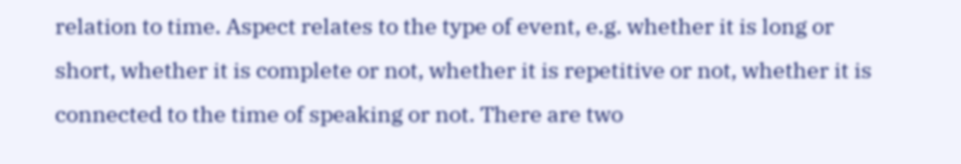relation to time. Aspect relates to the type of event, e.g. whether it is long or short, whether it is complete or not, whether it is repetitive or not, whether it is connected to the time of speaking or not. There are two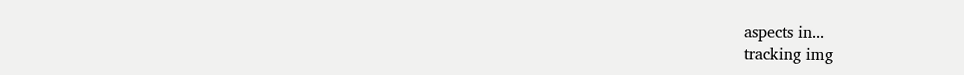aspects in...
tracking img